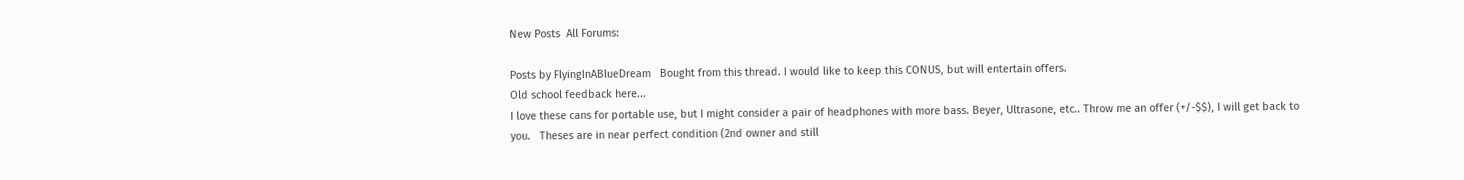New Posts  All Forums:

Posts by FlyingInABlueDream   Bought from this thread. I would like to keep this CONUS, but will entertain offers.
Old school feedback here...
I love these cans for portable use, but I might consider a pair of headphones with more bass. Beyer, Ultrasone, etc.. Throw me an offer (+/-$$), I will get back to you.   Theses are in near perfect condition (2nd owner and still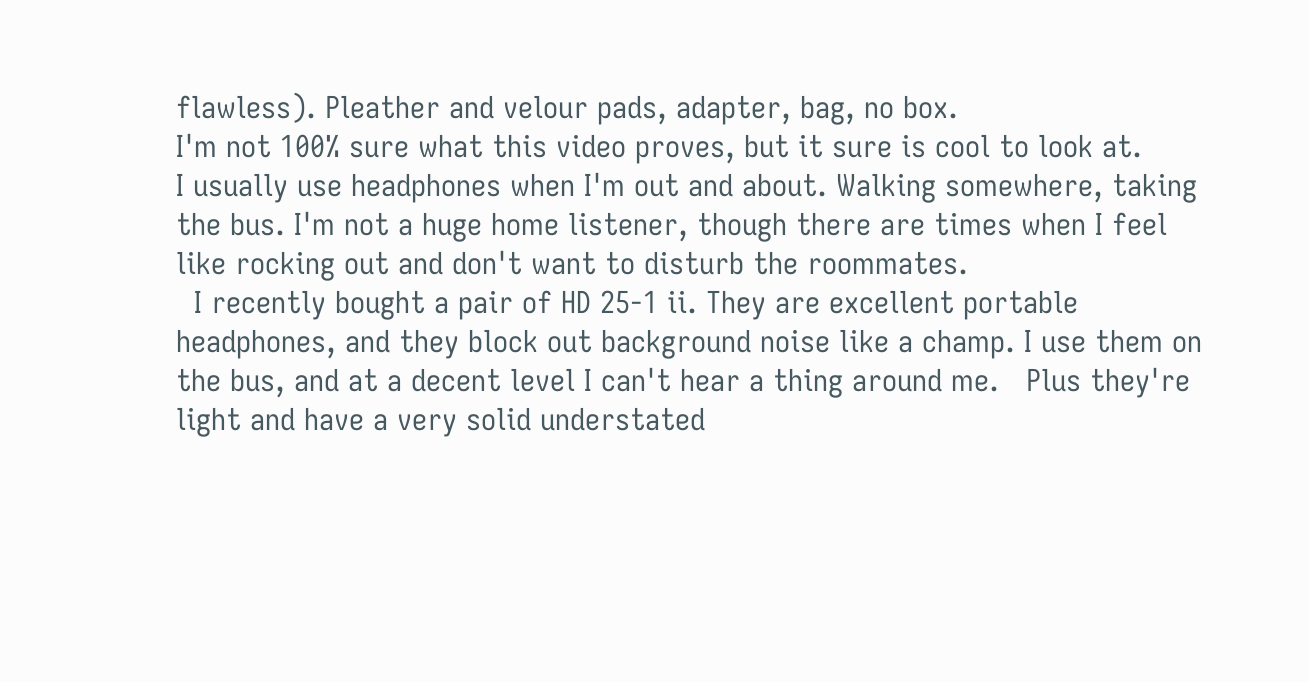flawless). Pleather and velour pads, adapter, bag, no box.
I'm not 100% sure what this video proves, but it sure is cool to look at.
I usually use headphones when I'm out and about. Walking somewhere, taking the bus. I'm not a huge home listener, though there are times when I feel like rocking out and don't want to disturb the roommates.
  I recently bought a pair of HD 25-1 ii. They are excellent portable headphones, and they block out background noise like a champ. I use them on the bus, and at a decent level I can't hear a thing around me.   Plus they're light and have a very solid understated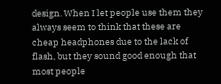design. When I let people use them they always seem to think that these are cheap headphones due to the lack of flash, but they sound good enough that most people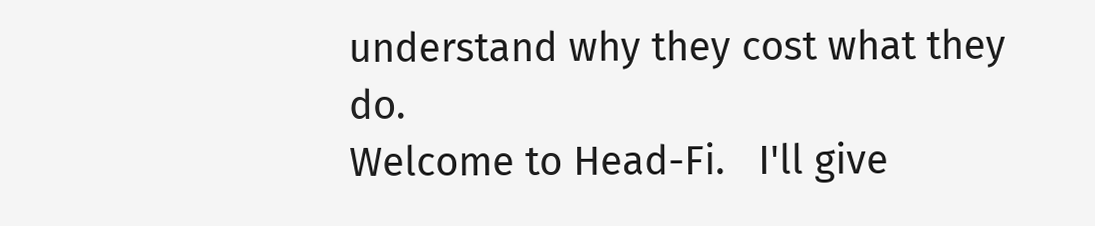understand why they cost what they do.
Welcome to Head-Fi.   I'll give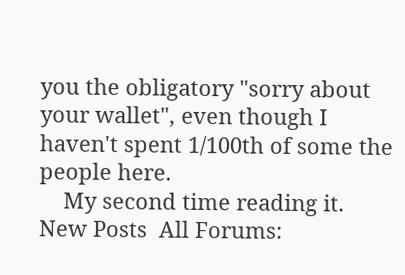you the obligatory "sorry about your wallet", even though I haven't spent 1/100th of some the people here.
    My second time reading it.
New Posts  All Forums: